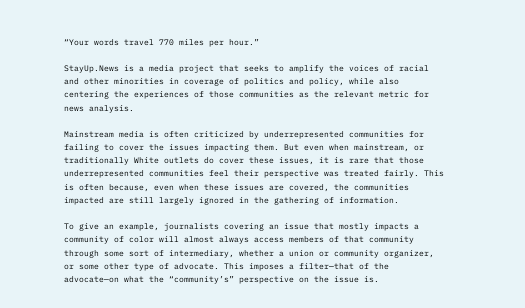“Your words travel 770 miles per hour.”

StayUp.News is a media project that seeks to amplify the voices of racial and other minorities in coverage of politics and policy, while also centering the experiences of those communities as the relevant metric for news analysis.

Mainstream media is often criticized by underrepresented communities for failing to cover the issues impacting them. But even when mainstream, or traditionally White outlets do cover these issues, it is rare that those underrepresented communities feel their perspective was treated fairly. This is often because, even when these issues are covered, the communities impacted are still largely ignored in the gathering of information.

To give an example, journalists covering an issue that mostly impacts a community of color will almost always access members of that community through some sort of intermediary, whether a union or community organizer, or some other type of advocate. This imposes a filter—that of the advocate—on what the “community’s” perspective on the issue is.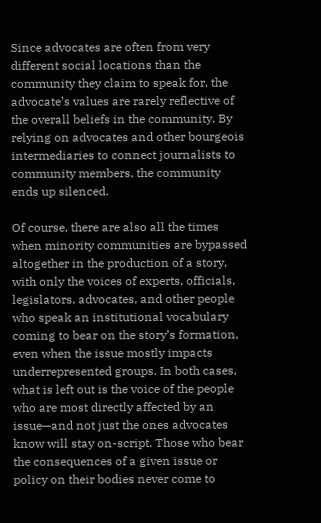Since advocates are often from very different social locations than the community they claim to speak for, the advocate’s values are rarely reflective of the overall beliefs in the community. By relying on advocates and other bourgeois intermediaries to connect journalists to community members, the community ends up silenced.

Of course, there are also all the times when minority communities are bypassed altogether in the production of a story, with only the voices of experts, officials, legislators, advocates, and other people who speak an institutional vocabulary coming to bear on the story’s formation, even when the issue mostly impacts underrepresented groups. In both cases, what is left out is the voice of the people who are most directly affected by an issue—and not just the ones advocates know will stay on-script. Those who bear the consequences of a given issue or policy on their bodies never come to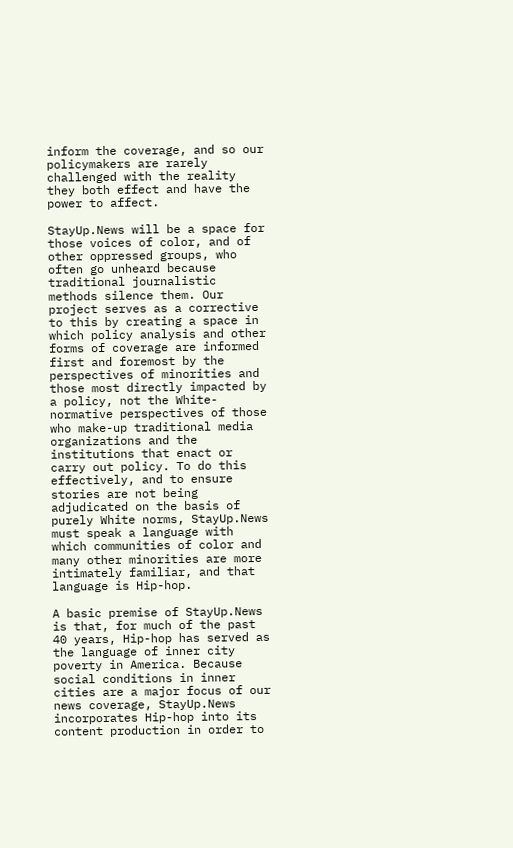inform the coverage, and so our policymakers are rarely challenged with the reality they both effect and have the power to affect.

StayUp.News will be a space for those voices of color, and of other oppressed groups, who often go unheard because traditional journalistic methods silence them. Our project serves as a corrective to this by creating a space in which policy analysis and other forms of coverage are informed first and foremost by the perspectives of minorities and those most directly impacted by a policy, not the White-normative perspectives of those who make-up traditional media organizations and the institutions that enact or carry out policy. To do this effectively, and to ensure stories are not being adjudicated on the basis of purely White norms, StayUp.News must speak a language with which communities of color and many other minorities are more intimately familiar, and that language is Hip-hop.

A basic premise of StayUp.News is that, for much of the past 40 years, Hip-hop has served as the language of inner city poverty in America. Because social conditions in inner cities are a major focus of our news coverage, StayUp.News incorporates Hip-hop into its content production in order to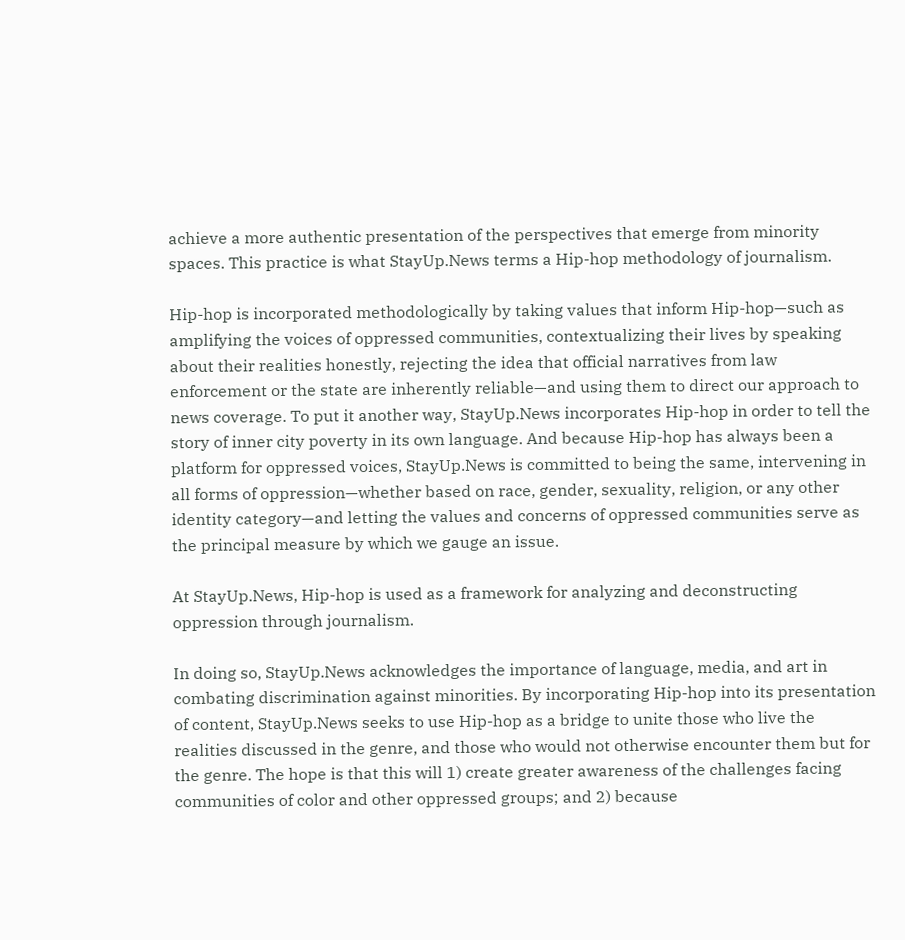achieve a more authentic presentation of the perspectives that emerge from minority spaces. This practice is what StayUp.News terms a Hip-hop methodology of journalism.

Hip-hop is incorporated methodologically by taking values that inform Hip-hop—such as amplifying the voices of oppressed communities, contextualizing their lives by speaking about their realities honestly, rejecting the idea that official narratives from law enforcement or the state are inherently reliable—and using them to direct our approach to news coverage. To put it another way, StayUp.News incorporates Hip-hop in order to tell the story of inner city poverty in its own language. And because Hip-hop has always been a platform for oppressed voices, StayUp.News is committed to being the same, intervening in all forms of oppression—whether based on race, gender, sexuality, religion, or any other identity category—and letting the values and concerns of oppressed communities serve as the principal measure by which we gauge an issue.

At StayUp.News, Hip-hop is used as a framework for analyzing and deconstructing oppression through journalism.

In doing so, StayUp.News acknowledges the importance of language, media, and art in combating discrimination against minorities. By incorporating Hip-hop into its presentation of content, StayUp.News seeks to use Hip-hop as a bridge to unite those who live the realities discussed in the genre, and those who would not otherwise encounter them but for the genre. The hope is that this will 1) create greater awareness of the challenges facing communities of color and other oppressed groups; and 2) because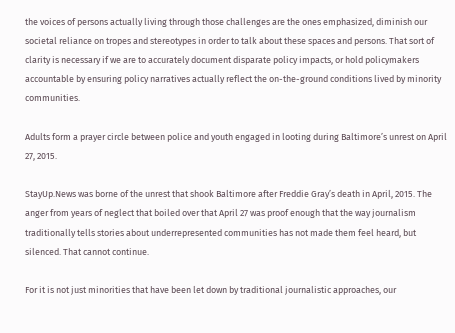the voices of persons actually living through those challenges are the ones emphasized, diminish our societal reliance on tropes and stereotypes in order to talk about these spaces and persons. That sort of clarity is necessary if we are to accurately document disparate policy impacts, or hold policymakers accountable by ensuring policy narratives actually reflect the on-the-ground conditions lived by minority communities.

Adults form a prayer circle between police and youth engaged in looting during Baltimore’s unrest on April 27, 2015.

StayUp.News was borne of the unrest that shook Baltimore after Freddie Gray’s death in April, 2015. The anger from years of neglect that boiled over that April 27 was proof enough that the way journalism traditionally tells stories about underrepresented communities has not made them feel heard, but silenced. That cannot continue.

For it is not just minorities that have been let down by traditional journalistic approaches, our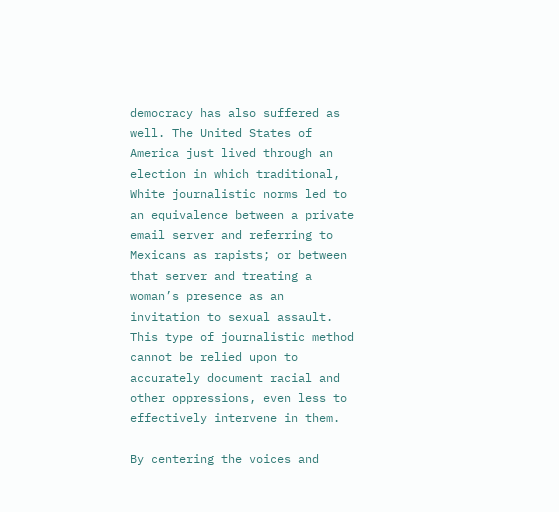democracy has also suffered as well. The United States of America just lived through an election in which traditional, White journalistic norms led to an equivalence between a private email server and referring to Mexicans as rapists; or between that server and treating a woman’s presence as an invitation to sexual assault. This type of journalistic method cannot be relied upon to accurately document racial and other oppressions, even less to effectively intervene in them.

By centering the voices and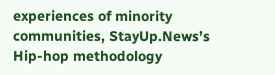experiences of minority communities, StayUp.News’s Hip-hop methodology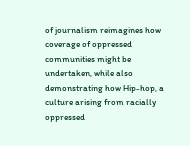of journalism reimagines how coverage of oppressed communities might be undertaken, while also demonstrating how Hip-hop, a culture arising from racially oppressed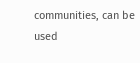communities, can be used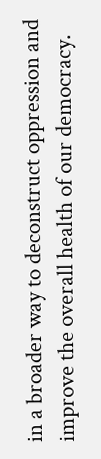in a broader way to deconstruct oppression and improve the overall health of our democracy.